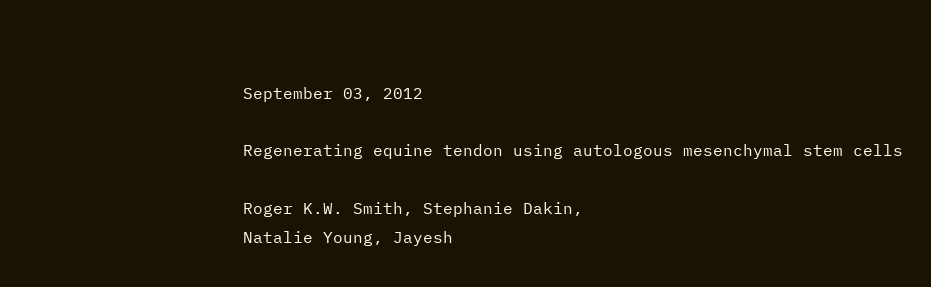September 03, 2012

Regenerating equine tendon using autologous mesenchymal stem cells

Roger K.W. Smith, Stephanie Dakin,
Natalie Young, Jayesh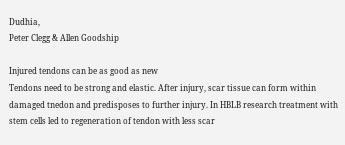Dudhia,
Peter Clegg & Allen Goodship

Injured tendons can be as good as new
Tendons need to be strong and elastic. After injury, scar tissue can form within damaged tnedon and predisposes to further injury. In HBLB research treatment with stem cells led to regeneration of tendon with less scar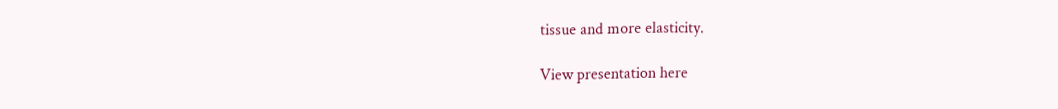tissue and more elasticity.

View presentation here